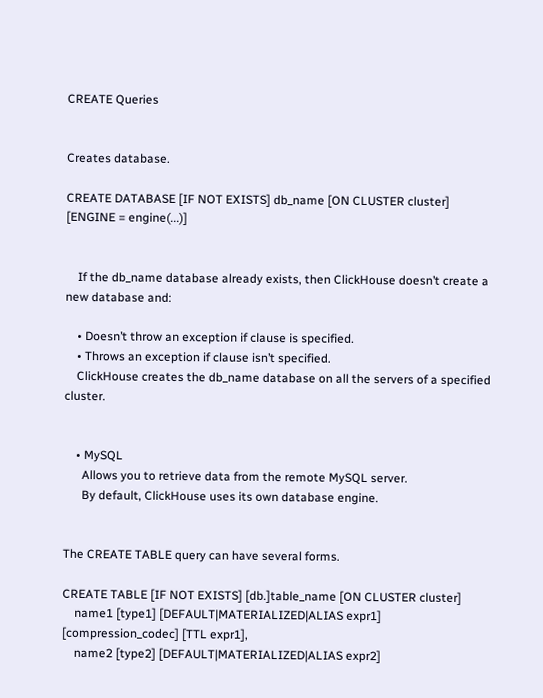CREATE Queries


Creates database.

CREATE DATABASE [IF NOT EXISTS] db_name [ON CLUSTER cluster] [ENGINE = engine(...)]


    If the db_name database already exists, then ClickHouse doesn’t create a new database and:

    • Doesn’t throw an exception if clause is specified.
    • Throws an exception if clause isn’t specified.
    ClickHouse creates the db_name database on all the servers of a specified cluster.


    • MySQL
      Allows you to retrieve data from the remote MySQL server.
      By default, ClickHouse uses its own database engine.


The CREATE TABLE query can have several forms.

CREATE TABLE [IF NOT EXISTS] [db.]table_name [ON CLUSTER cluster]
    name1 [type1] [DEFAULT|MATERIALIZED|ALIAS expr1] [compression_codec] [TTL expr1],
    name2 [type2] [DEFAULT|MATERIALIZED|ALIAS expr2]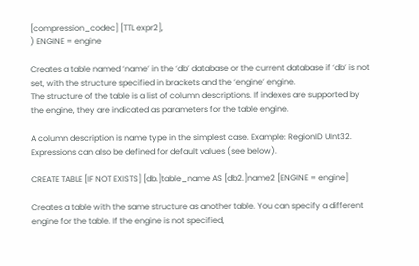[compression_codec] [TTL expr2],
) ENGINE = engine

Creates a table named ‘name’ in the ‘db’ database or the current database if ‘db’ is not set, with the structure specified in brackets and the ‘engine’ engine.
The structure of the table is a list of column descriptions. If indexes are supported by the engine, they are indicated as parameters for the table engine.

A column description is name type in the simplest case. Example: RegionID UInt32.
Expressions can also be defined for default values (see below).

CREATE TABLE [IF NOT EXISTS] [db.]table_name AS [db2.]name2 [ENGINE = engine]

Creates a table with the same structure as another table. You can specify a different engine for the table. If the engine is not specified,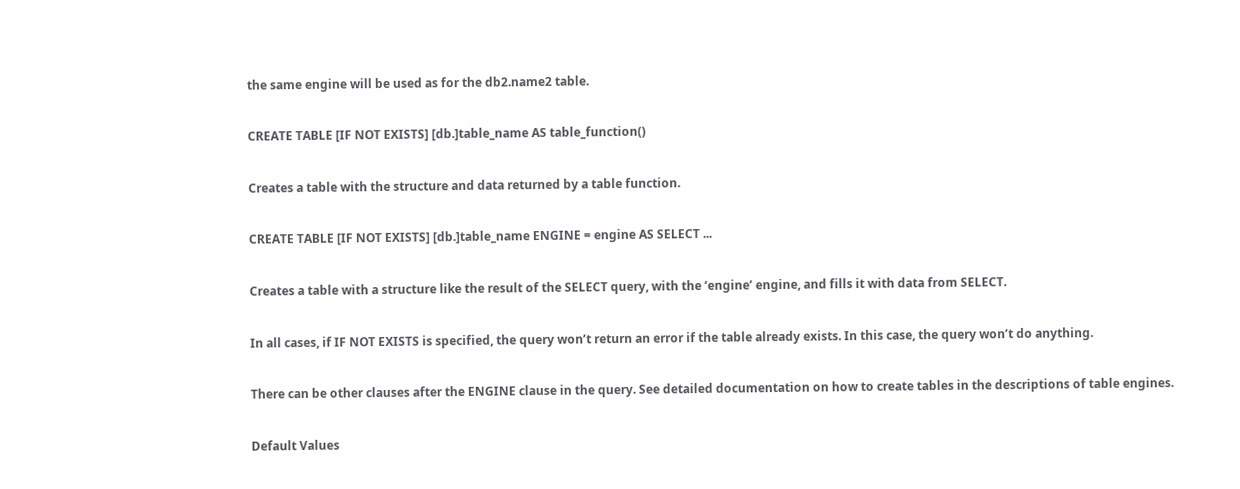the same engine will be used as for the db2.name2 table.

CREATE TABLE [IF NOT EXISTS] [db.]table_name AS table_function()

Creates a table with the structure and data returned by a table function.

CREATE TABLE [IF NOT EXISTS] [db.]table_name ENGINE = engine AS SELECT ...

Creates a table with a structure like the result of the SELECT query, with the ‘engine’ engine, and fills it with data from SELECT.

In all cases, if IF NOT EXISTS is specified, the query won’t return an error if the table already exists. In this case, the query won’t do anything.

There can be other clauses after the ENGINE clause in the query. See detailed documentation on how to create tables in the descriptions of table engines.

Default Values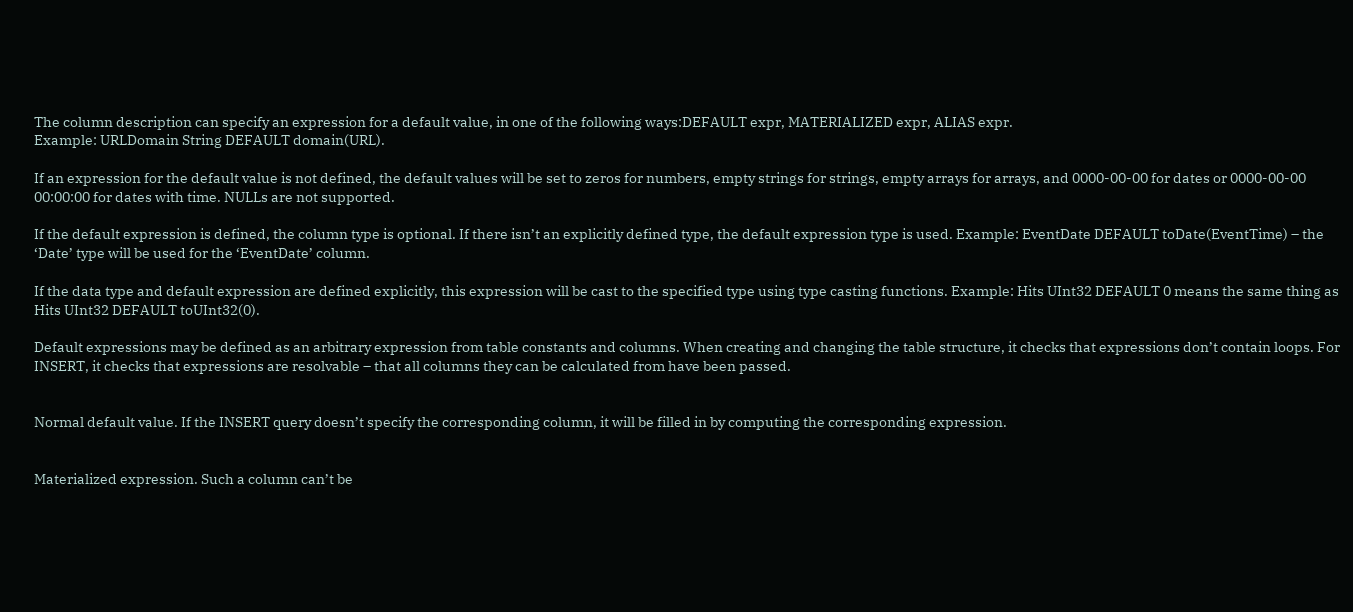The column description can specify an expression for a default value, in one of the following ways:DEFAULT expr, MATERIALIZED expr, ALIAS expr.
Example: URLDomain String DEFAULT domain(URL).

If an expression for the default value is not defined, the default values will be set to zeros for numbers, empty strings for strings, empty arrays for arrays, and 0000-00-00 for dates or 0000-00-00 00:00:00 for dates with time. NULLs are not supported.

If the default expression is defined, the column type is optional. If there isn’t an explicitly defined type, the default expression type is used. Example: EventDate DEFAULT toDate(EventTime) – the ‘Date’ type will be used for the ‘EventDate’ column.

If the data type and default expression are defined explicitly, this expression will be cast to the specified type using type casting functions. Example: Hits UInt32 DEFAULT 0 means the same thing as Hits UInt32 DEFAULT toUInt32(0).

Default expressions may be defined as an arbitrary expression from table constants and columns. When creating and changing the table structure, it checks that expressions don’t contain loops. For INSERT, it checks that expressions are resolvable – that all columns they can be calculated from have been passed.


Normal default value. If the INSERT query doesn’t specify the corresponding column, it will be filled in by computing the corresponding expression.


Materialized expression. Such a column can’t be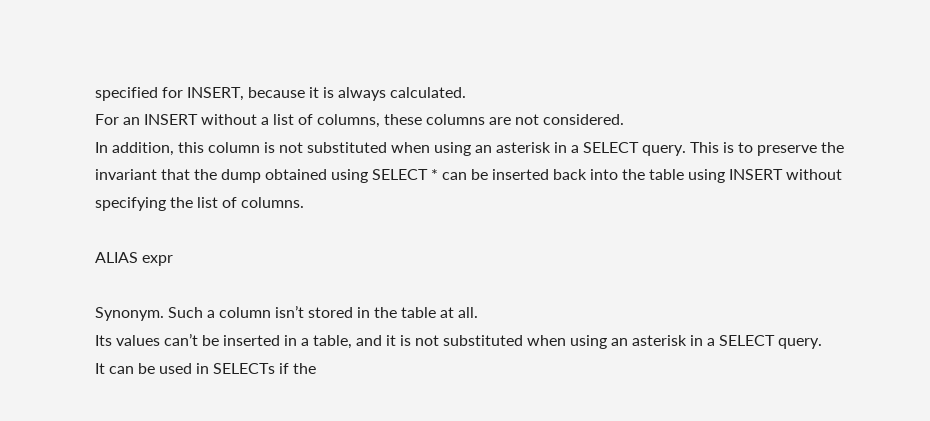specified for INSERT, because it is always calculated.
For an INSERT without a list of columns, these columns are not considered.
In addition, this column is not substituted when using an asterisk in a SELECT query. This is to preserve the invariant that the dump obtained using SELECT * can be inserted back into the table using INSERT without specifying the list of columns.

ALIAS expr

Synonym. Such a column isn’t stored in the table at all.
Its values can’t be inserted in a table, and it is not substituted when using an asterisk in a SELECT query.
It can be used in SELECTs if the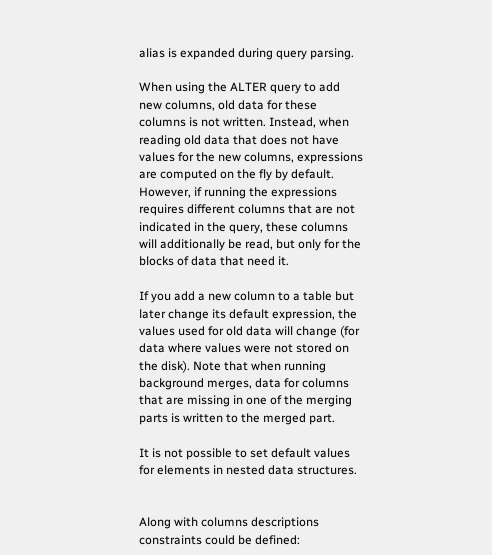alias is expanded during query parsing.

When using the ALTER query to add new columns, old data for these columns is not written. Instead, when reading old data that does not have values for the new columns, expressions are computed on the fly by default. However, if running the expressions requires different columns that are not indicated in the query, these columns will additionally be read, but only for the blocks of data that need it.

If you add a new column to a table but later change its default expression, the values used for old data will change (for data where values were not stored on the disk). Note that when running background merges, data for columns that are missing in one of the merging parts is written to the merged part.

It is not possible to set default values for elements in nested data structures.


Along with columns descriptions constraints could be defined: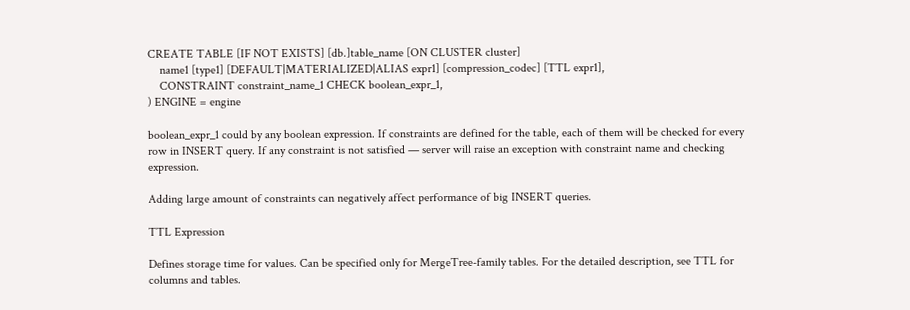CREATE TABLE [IF NOT EXISTS] [db.]table_name [ON CLUSTER cluster]
    name1 [type1] [DEFAULT|MATERIALIZED|ALIAS expr1] [compression_codec] [TTL expr1],
    CONSTRAINT constraint_name_1 CHECK boolean_expr_1,
) ENGINE = engine

boolean_expr_1 could by any boolean expression. If constraints are defined for the table, each of them will be checked for every row in INSERT query. If any constraint is not satisfied — server will raise an exception with constraint name and checking expression.

Adding large amount of constraints can negatively affect performance of big INSERT queries.

TTL Expression

Defines storage time for values. Can be specified only for MergeTree-family tables. For the detailed description, see TTL for columns and tables.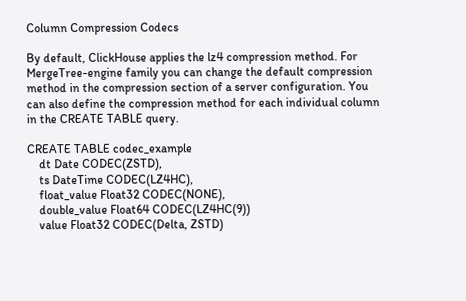Column Compression Codecs

By default, ClickHouse applies the lz4 compression method. For MergeTree-engine family you can change the default compression method in the compression section of a server configuration. You can also define the compression method for each individual column in the CREATE TABLE query.

CREATE TABLE codec_example
    dt Date CODEC(ZSTD),
    ts DateTime CODEC(LZ4HC),
    float_value Float32 CODEC(NONE),
    double_value Float64 CODEC(LZ4HC(9))
    value Float32 CODEC(Delta, ZSTD)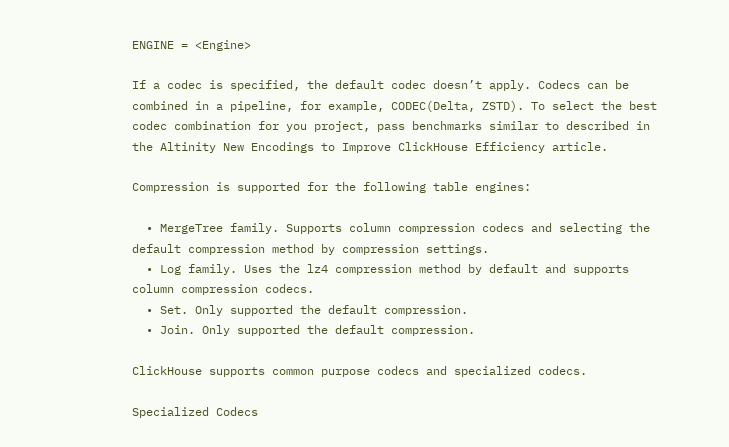ENGINE = <Engine>

If a codec is specified, the default codec doesn’t apply. Codecs can be combined in a pipeline, for example, CODEC(Delta, ZSTD). To select the best codec combination for you project, pass benchmarks similar to described in the Altinity New Encodings to Improve ClickHouse Efficiency article.

Compression is supported for the following table engines:

  • MergeTree family. Supports column compression codecs and selecting the default compression method by compression settings.
  • Log family. Uses the lz4 compression method by default and supports column compression codecs.
  • Set. Only supported the default compression.
  • Join. Only supported the default compression.

ClickHouse supports common purpose codecs and specialized codecs.

Specialized Codecs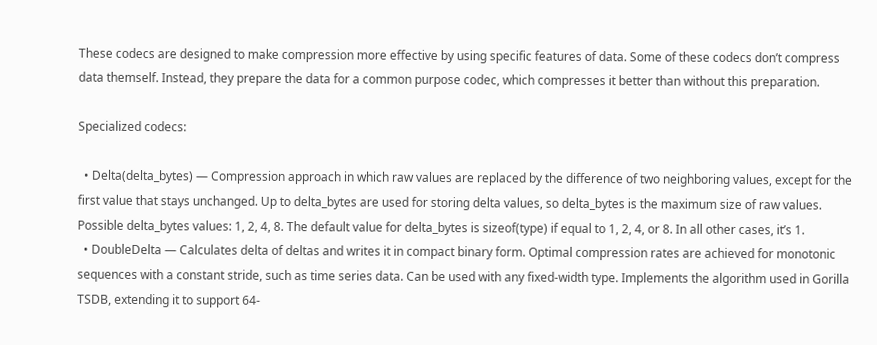These codecs are designed to make compression more effective by using specific features of data. Some of these codecs don’t compress data themself. Instead, they prepare the data for a common purpose codec, which compresses it better than without this preparation.

Specialized codecs:

  • Delta(delta_bytes) — Compression approach in which raw values are replaced by the difference of two neighboring values, except for the first value that stays unchanged. Up to delta_bytes are used for storing delta values, so delta_bytes is the maximum size of raw values. Possible delta_bytes values: 1, 2, 4, 8. The default value for delta_bytes is sizeof(type) if equal to 1, 2, 4, or 8. In all other cases, it’s 1.
  • DoubleDelta — Calculates delta of deltas and writes it in compact binary form. Optimal compression rates are achieved for monotonic sequences with a constant stride, such as time series data. Can be used with any fixed-width type. Implements the algorithm used in Gorilla TSDB, extending it to support 64-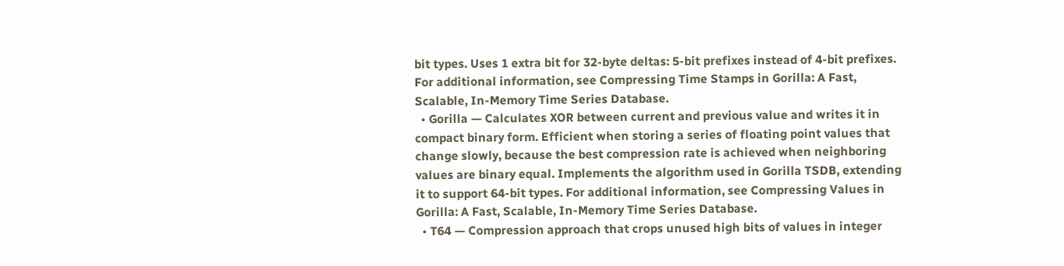bit types. Uses 1 extra bit for 32-byte deltas: 5-bit prefixes instead of 4-bit prefixes. For additional information, see Compressing Time Stamps in Gorilla: A Fast, Scalable, In-Memory Time Series Database.
  • Gorilla — Calculates XOR between current and previous value and writes it in compact binary form. Efficient when storing a series of floating point values that change slowly, because the best compression rate is achieved when neighboring values are binary equal. Implements the algorithm used in Gorilla TSDB, extending it to support 64-bit types. For additional information, see Compressing Values in Gorilla: A Fast, Scalable, In-Memory Time Series Database.
  • T64 — Compression approach that crops unused high bits of values in integer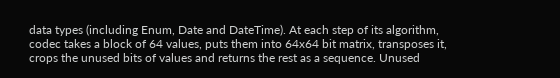data types (including Enum, Date and DateTime). At each step of its algorithm, codec takes a block of 64 values, puts them into 64x64 bit matrix, transposes it, crops the unused bits of values and returns the rest as a sequence. Unused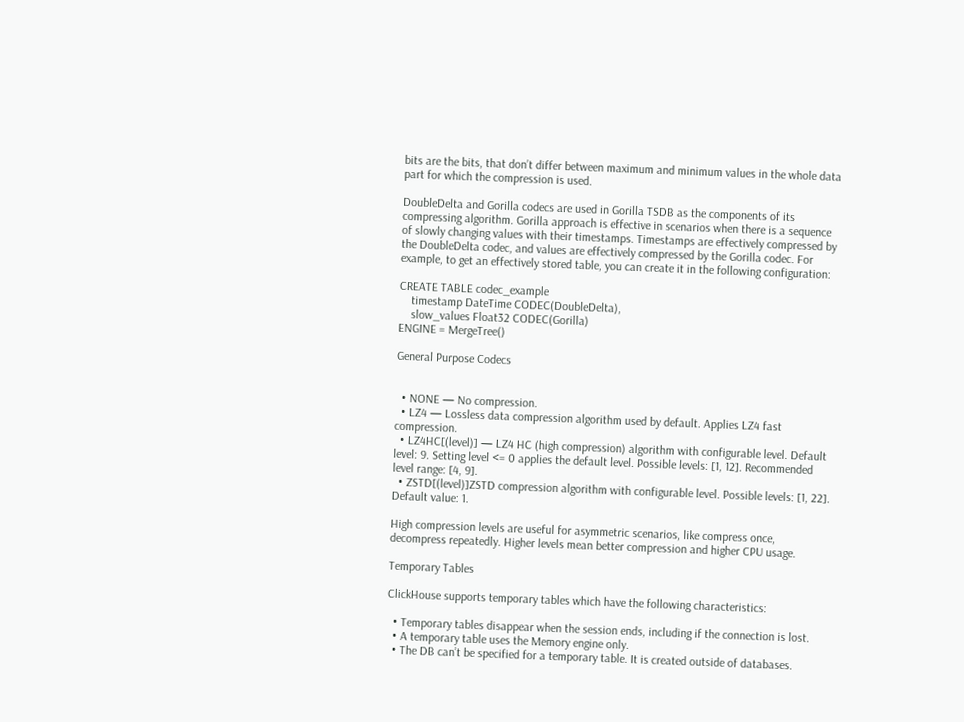bits are the bits, that don’t differ between maximum and minimum values in the whole data part for which the compression is used.

DoubleDelta and Gorilla codecs are used in Gorilla TSDB as the components of its compressing algorithm. Gorilla approach is effective in scenarios when there is a sequence of slowly changing values with their timestamps. Timestamps are effectively compressed by the DoubleDelta codec, and values are effectively compressed by the Gorilla codec. For example, to get an effectively stored table, you can create it in the following configuration:

CREATE TABLE codec_example
    timestamp DateTime CODEC(DoubleDelta),
    slow_values Float32 CODEC(Gorilla)
ENGINE = MergeTree()

General Purpose Codecs


  • NONE — No compression.
  • LZ4 — Lossless data compression algorithm used by default. Applies LZ4 fast compression.
  • LZ4HC[(level)] — LZ4 HC (high compression) algorithm with configurable level. Default level: 9. Setting level <= 0 applies the default level. Possible levels: [1, 12]. Recommended level range: [4, 9].
  • ZSTD[(level)]ZSTD compression algorithm with configurable level. Possible levels: [1, 22]. Default value: 1.

High compression levels are useful for asymmetric scenarios, like compress once, decompress repeatedly. Higher levels mean better compression and higher CPU usage.

Temporary Tables

ClickHouse supports temporary tables which have the following characteristics:

  • Temporary tables disappear when the session ends, including if the connection is lost.
  • A temporary table uses the Memory engine only.
  • The DB can’t be specified for a temporary table. It is created outside of databases.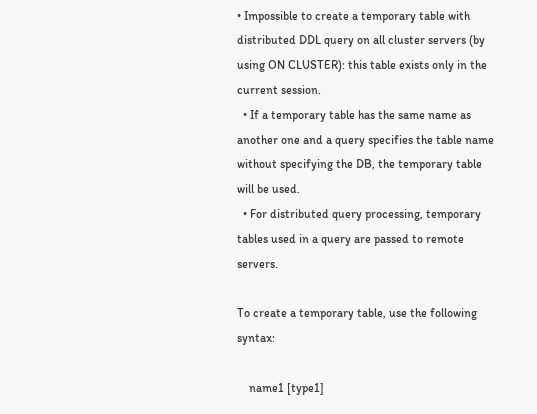• Impossible to create a temporary table with distributed DDL query on all cluster servers (by using ON CLUSTER): this table exists only in the current session.
  • If a temporary table has the same name as another one and a query specifies the table name without specifying the DB, the temporary table will be used.
  • For distributed query processing, temporary tables used in a query are passed to remote servers.

To create a temporary table, use the following syntax:

    name1 [type1]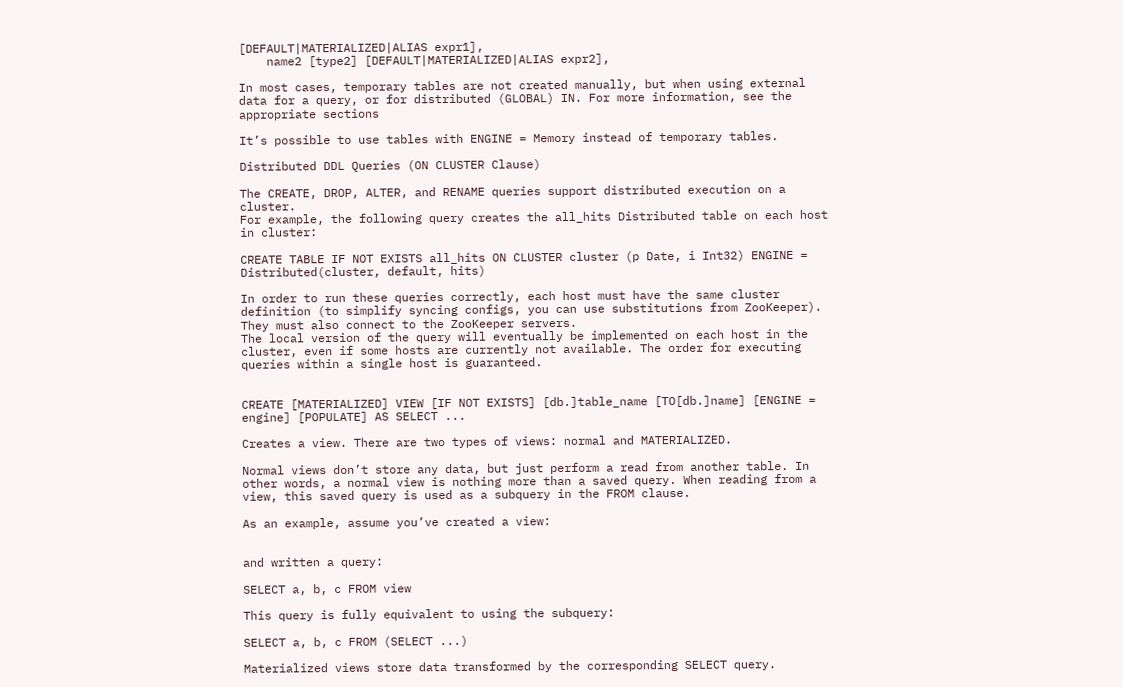[DEFAULT|MATERIALIZED|ALIAS expr1],
    name2 [type2] [DEFAULT|MATERIALIZED|ALIAS expr2],

In most cases, temporary tables are not created manually, but when using external data for a query, or for distributed (GLOBAL) IN. For more information, see the appropriate sections

It’s possible to use tables with ENGINE = Memory instead of temporary tables.

Distributed DDL Queries (ON CLUSTER Clause)

The CREATE, DROP, ALTER, and RENAME queries support distributed execution on a cluster.
For example, the following query creates the all_hits Distributed table on each host in cluster:

CREATE TABLE IF NOT EXISTS all_hits ON CLUSTER cluster (p Date, i Int32) ENGINE = Distributed(cluster, default, hits)

In order to run these queries correctly, each host must have the same cluster definition (to simplify syncing configs, you can use substitutions from ZooKeeper). They must also connect to the ZooKeeper servers.
The local version of the query will eventually be implemented on each host in the cluster, even if some hosts are currently not available. The order for executing queries within a single host is guaranteed.


CREATE [MATERIALIZED] VIEW [IF NOT EXISTS] [db.]table_name [TO[db.]name] [ENGINE = engine] [POPULATE] AS SELECT ...

Creates a view. There are two types of views: normal and MATERIALIZED.

Normal views don’t store any data, but just perform a read from another table. In other words, a normal view is nothing more than a saved query. When reading from a view, this saved query is used as a subquery in the FROM clause.

As an example, assume you’ve created a view:


and written a query:

SELECT a, b, c FROM view

This query is fully equivalent to using the subquery:

SELECT a, b, c FROM (SELECT ...)

Materialized views store data transformed by the corresponding SELECT query.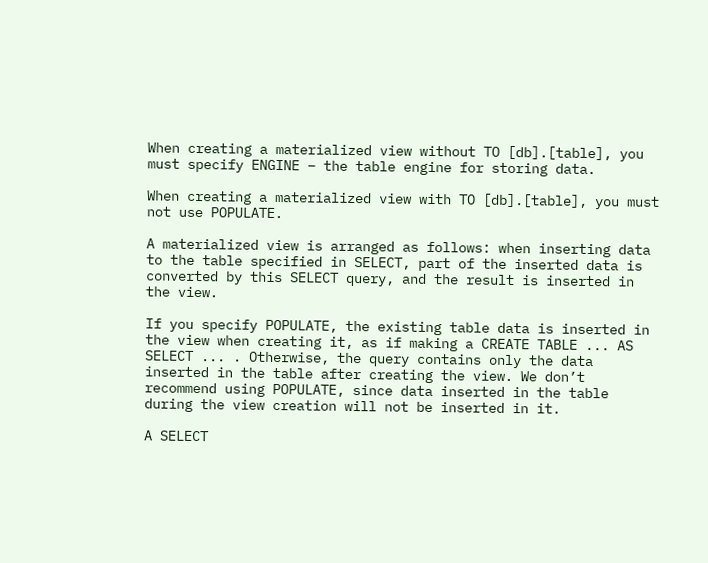When creating a materialized view without TO [db].[table], you must specify ENGINE – the table engine for storing data.

When creating a materialized view with TO [db].[table], you must not use POPULATE.

A materialized view is arranged as follows: when inserting data to the table specified in SELECT, part of the inserted data is converted by this SELECT query, and the result is inserted in the view.

If you specify POPULATE, the existing table data is inserted in the view when creating it, as if making a CREATE TABLE ... AS SELECT ... . Otherwise, the query contains only the data inserted in the table after creating the view. We don’t recommend using POPULATE, since data inserted in the table during the view creation will not be inserted in it.

A SELECT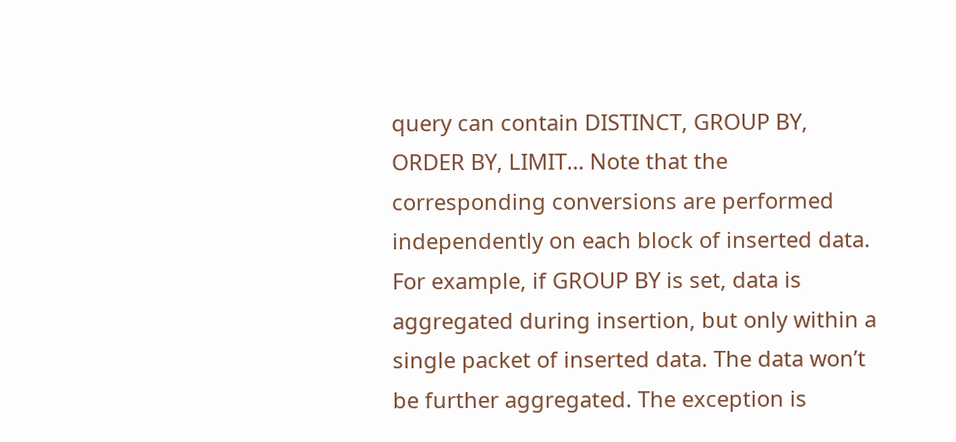query can contain DISTINCT, GROUP BY, ORDER BY, LIMIT… Note that the corresponding conversions are performed independently on each block of inserted data. For example, if GROUP BY is set, data is aggregated during insertion, but only within a single packet of inserted data. The data won’t be further aggregated. The exception is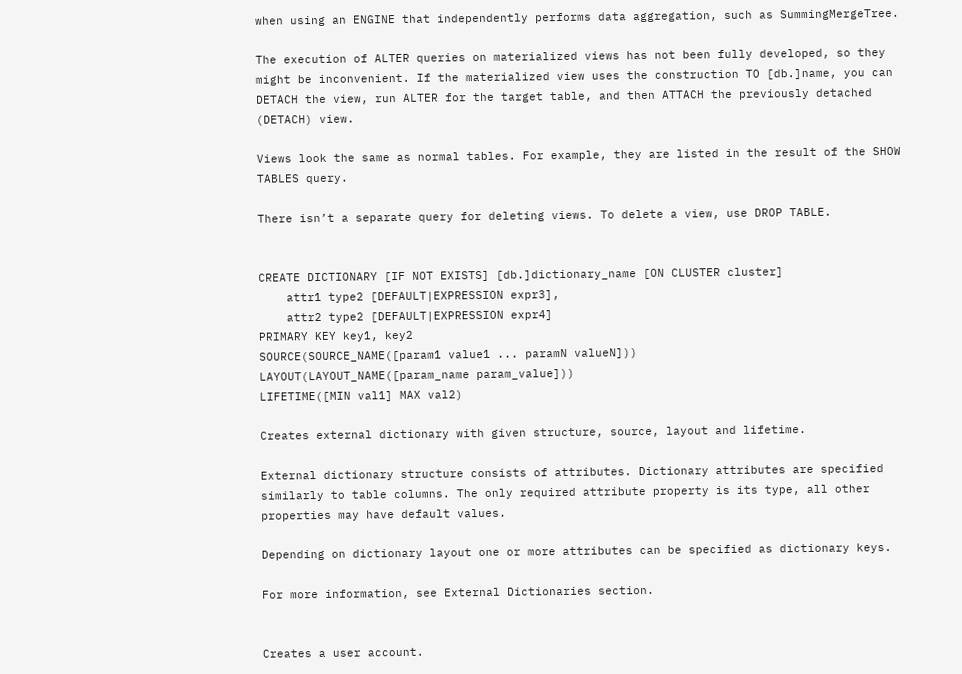when using an ENGINE that independently performs data aggregation, such as SummingMergeTree.

The execution of ALTER queries on materialized views has not been fully developed, so they might be inconvenient. If the materialized view uses the construction TO [db.]name, you can DETACH the view, run ALTER for the target table, and then ATTACH the previously detached (DETACH) view.

Views look the same as normal tables. For example, they are listed in the result of the SHOW TABLES query.

There isn’t a separate query for deleting views. To delete a view, use DROP TABLE.


CREATE DICTIONARY [IF NOT EXISTS] [db.]dictionary_name [ON CLUSTER cluster]
    attr1 type2 [DEFAULT|EXPRESSION expr3],
    attr2 type2 [DEFAULT|EXPRESSION expr4]
PRIMARY KEY key1, key2
SOURCE(SOURCE_NAME([param1 value1 ... paramN valueN]))
LAYOUT(LAYOUT_NAME([param_name param_value]))
LIFETIME([MIN val1] MAX val2)

Creates external dictionary with given structure, source, layout and lifetime.

External dictionary structure consists of attributes. Dictionary attributes are specified similarly to table columns. The only required attribute property is its type, all other properties may have default values.

Depending on dictionary layout one or more attributes can be specified as dictionary keys.

For more information, see External Dictionaries section.


Creates a user account.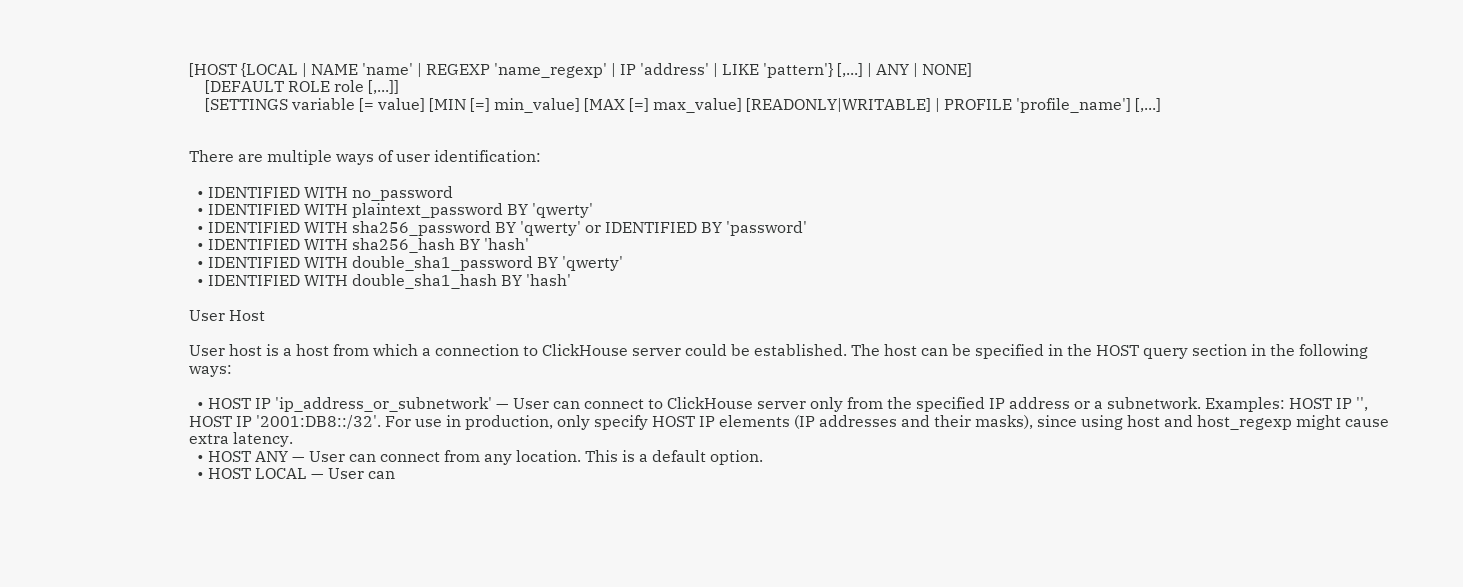[HOST {LOCAL | NAME 'name' | REGEXP 'name_regexp' | IP 'address' | LIKE 'pattern'} [,...] | ANY | NONE]
    [DEFAULT ROLE role [,...]]
    [SETTINGS variable [= value] [MIN [=] min_value] [MAX [=] max_value] [READONLY|WRITABLE] | PROFILE 'profile_name'] [,...]


There are multiple ways of user identification:

  • IDENTIFIED WITH no_password
  • IDENTIFIED WITH plaintext_password BY 'qwerty'
  • IDENTIFIED WITH sha256_password BY 'qwerty' or IDENTIFIED BY 'password'
  • IDENTIFIED WITH sha256_hash BY 'hash'
  • IDENTIFIED WITH double_sha1_password BY 'qwerty'
  • IDENTIFIED WITH double_sha1_hash BY 'hash'

User Host

User host is a host from which a connection to ClickHouse server could be established. The host can be specified in the HOST query section in the following ways:

  • HOST IP 'ip_address_or_subnetwork' — User can connect to ClickHouse server only from the specified IP address or a subnetwork. Examples: HOST IP '', HOST IP '2001:DB8::/32'. For use in production, only specify HOST IP elements (IP addresses and their masks), since using host and host_regexp might cause extra latency.
  • HOST ANY — User can connect from any location. This is a default option.
  • HOST LOCAL — User can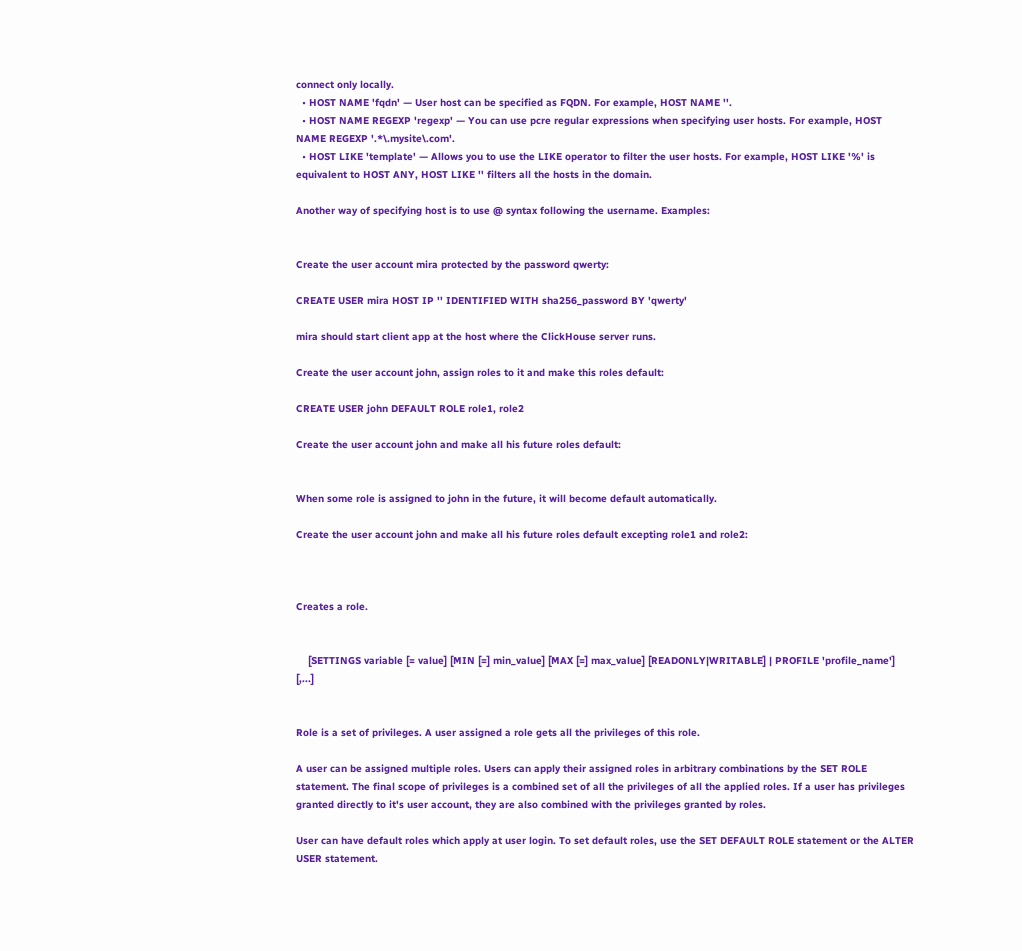connect only locally.
  • HOST NAME 'fqdn' — User host can be specified as FQDN. For example, HOST NAME ''.
  • HOST NAME REGEXP 'regexp' — You can use pcre regular expressions when specifying user hosts. For example, HOST NAME REGEXP '.*\.mysite\.com'.
  • HOST LIKE 'template' — Allows you to use the LIKE operator to filter the user hosts. For example, HOST LIKE '%' is equivalent to HOST ANY, HOST LIKE '' filters all the hosts in the domain.

Another way of specifying host is to use @ syntax following the username. Examples:


Create the user account mira protected by the password qwerty:

CREATE USER mira HOST IP '' IDENTIFIED WITH sha256_password BY 'qwerty'

mira should start client app at the host where the ClickHouse server runs.

Create the user account john, assign roles to it and make this roles default:

CREATE USER john DEFAULT ROLE role1, role2

Create the user account john and make all his future roles default:


When some role is assigned to john in the future, it will become default automatically.

Create the user account john and make all his future roles default excepting role1 and role2:



Creates a role.


    [SETTINGS variable [= value] [MIN [=] min_value] [MAX [=] max_value] [READONLY|WRITABLE] | PROFILE 'profile_name'] [,...]


Role is a set of privileges. A user assigned a role gets all the privileges of this role.

A user can be assigned multiple roles. Users can apply their assigned roles in arbitrary combinations by the SET ROLE statement. The final scope of privileges is a combined set of all the privileges of all the applied roles. If a user has privileges granted directly to it's user account, they are also combined with the privileges granted by roles.

User can have default roles which apply at user login. To set default roles, use the SET DEFAULT ROLE statement or the ALTER USER statement.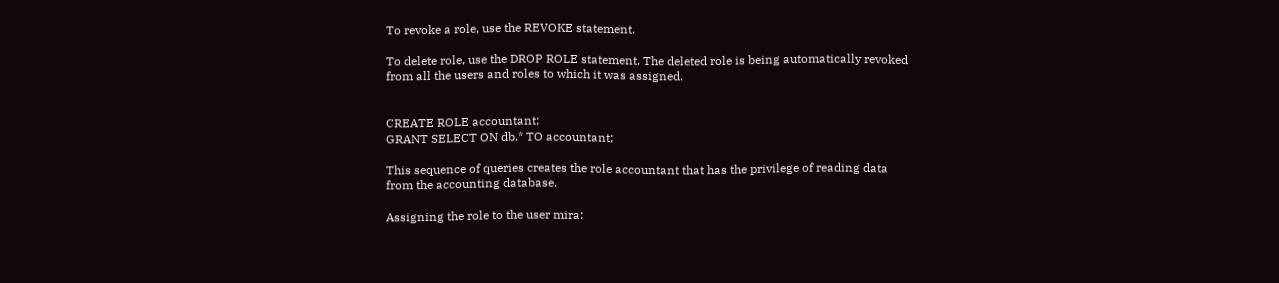To revoke a role, use the REVOKE statement.

To delete role, use the DROP ROLE statement. The deleted role is being automatically revoked from all the users and roles to which it was assigned.


CREATE ROLE accountant;
GRANT SELECT ON db.* TO accountant;

This sequence of queries creates the role accountant that has the privilege of reading data from the accounting database.

Assigning the role to the user mira: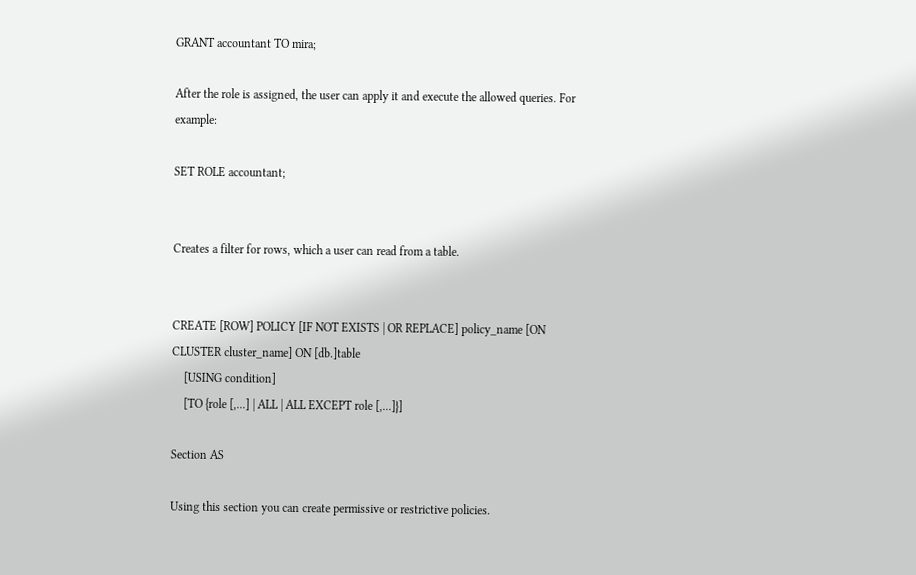GRANT accountant TO mira;

After the role is assigned, the user can apply it and execute the allowed queries. For example:

SET ROLE accountant;


Creates a filter for rows, which a user can read from a table.


CREATE [ROW] POLICY [IF NOT EXISTS | OR REPLACE] policy_name [ON CLUSTER cluster_name] ON [db.]table
    [USING condition]
    [TO {role [,...] | ALL | ALL EXCEPT role [,...]}]

Section AS

Using this section you can create permissive or restrictive policies.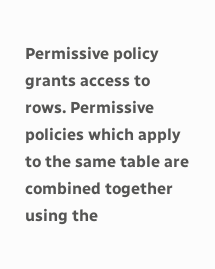Permissive policy grants access to rows. Permissive policies which apply to the same table are combined together using the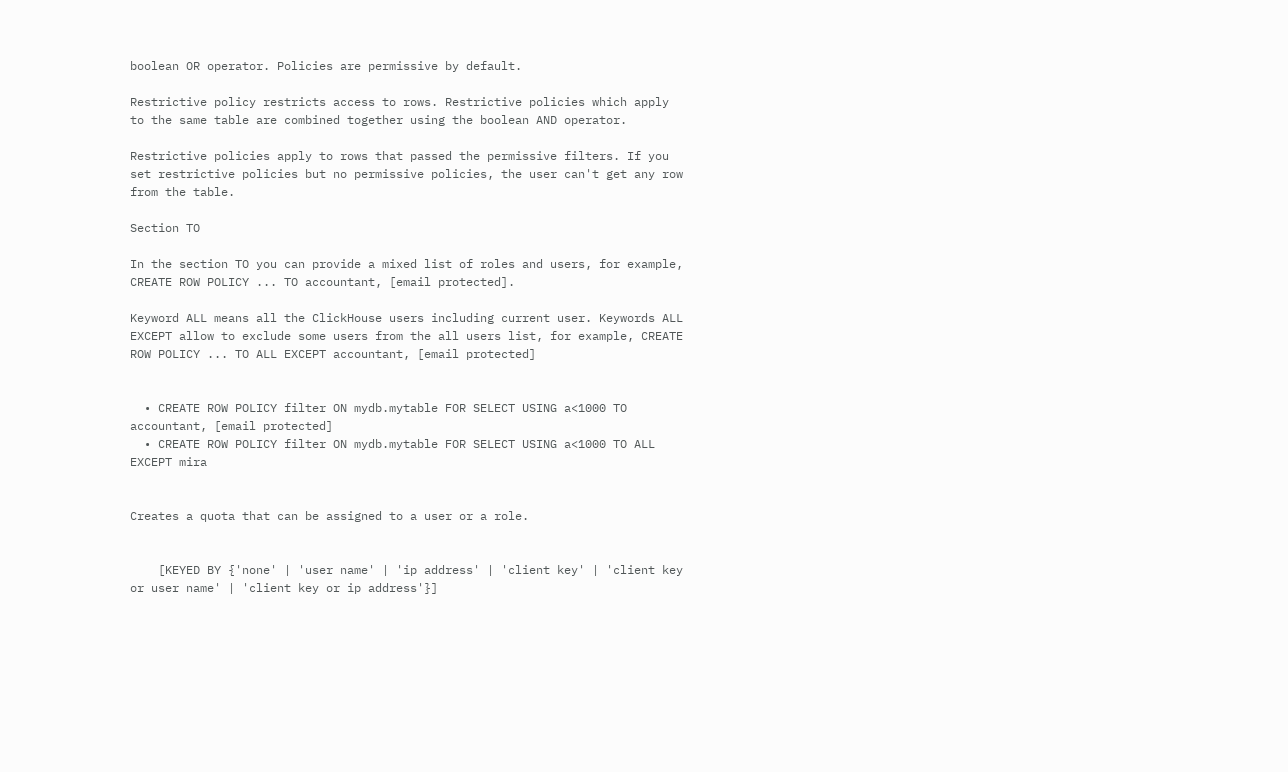boolean OR operator. Policies are permissive by default.

Restrictive policy restricts access to rows. Restrictive policies which apply to the same table are combined together using the boolean AND operator.

Restrictive policies apply to rows that passed the permissive filters. If you set restrictive policies but no permissive policies, the user can't get any row from the table.

Section TO

In the section TO you can provide a mixed list of roles and users, for example, CREATE ROW POLICY ... TO accountant, [email protected].

Keyword ALL means all the ClickHouse users including current user. Keywords ALL EXCEPT allow to exclude some users from the all users list, for example, CREATE ROW POLICY ... TO ALL EXCEPT accountant, [email protected]


  • CREATE ROW POLICY filter ON mydb.mytable FOR SELECT USING a<1000 TO accountant, [email protected]
  • CREATE ROW POLICY filter ON mydb.mytable FOR SELECT USING a<1000 TO ALL EXCEPT mira


Creates a quota that can be assigned to a user or a role.


    [KEYED BY {'none' | 'user name' | 'ip address' | 'client key' | 'client key or user name' | 'client key or ip address'}]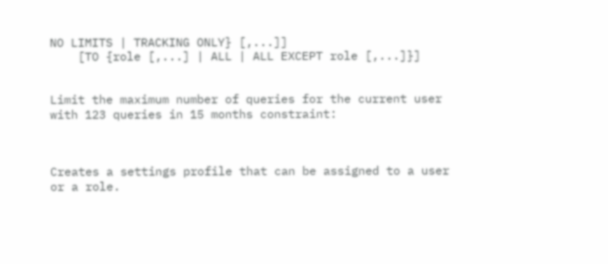NO LIMITS | TRACKING ONLY} [,...]]
    [TO {role [,...] | ALL | ALL EXCEPT role [,...]}]


Limit the maximum number of queries for the current user with 123 queries in 15 months constraint:



Creates a settings profile that can be assigned to a user or a role.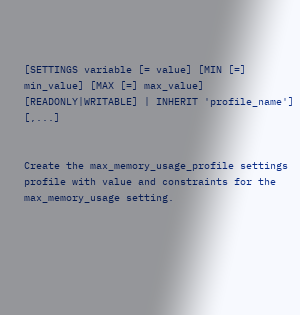[SETTINGS variable [= value] [MIN [=] min_value] [MAX [=] max_value] [READONLY|WRITABLE] | INHERIT 'profile_name'] [,...]


Create the max_memory_usage_profile settings profile with value and constraints for the max_memory_usage setting.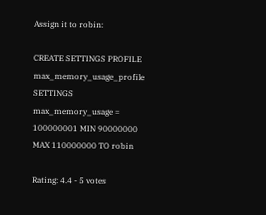Assign it to robin:

CREATE SETTINGS PROFILE max_memory_usage_profile SETTINGS max_memory_usage = 100000001 MIN 90000000 MAX 110000000 TO robin

Rating: 4.4 - 5 votes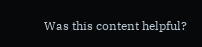Was this content helpful?